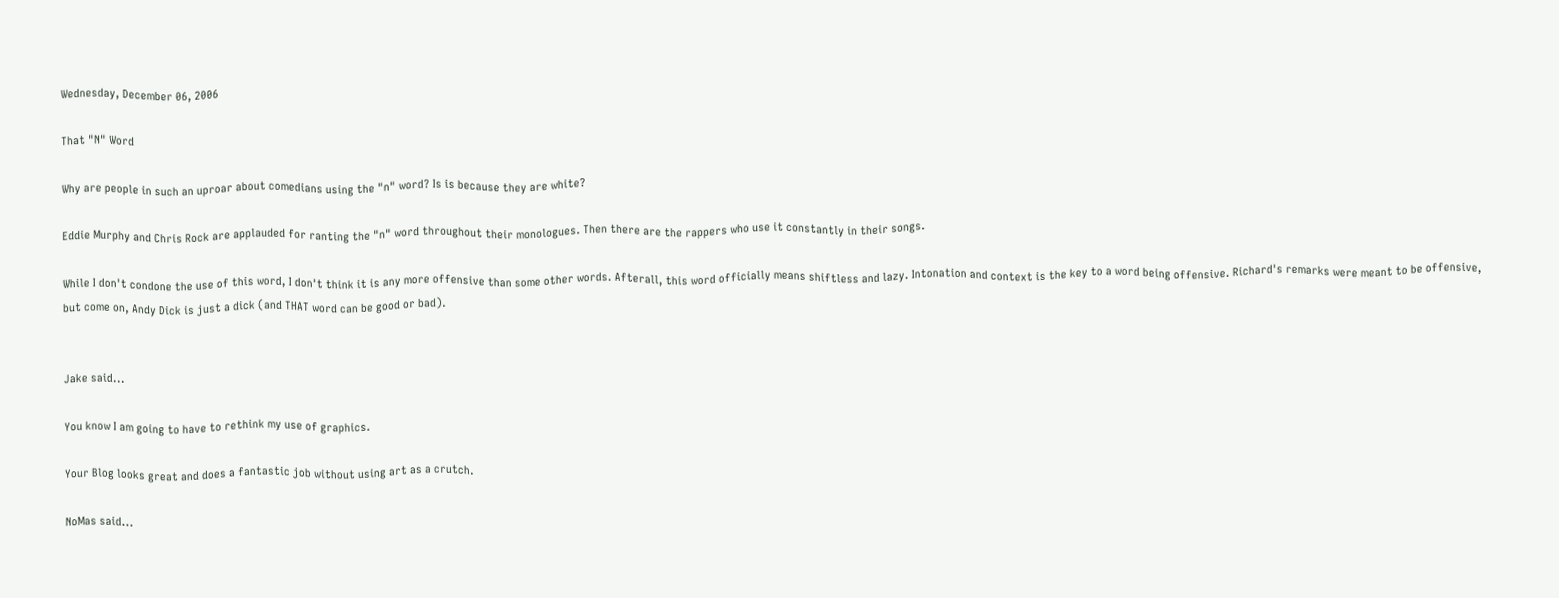Wednesday, December 06, 2006

That "N" Word

Why are people in such an uproar about comedians using the "n" word? Is is because they are white?

Eddie Murphy and Chris Rock are applauded for ranting the "n" word throughout their monologues. Then there are the rappers who use it constantly in their songs.

While I don't condone the use of this word, I don't think it is any more offensive than some other words. Afterall, this word officially means shiftless and lazy. Intonation and context is the key to a word being offensive. Richard's remarks were meant to be offensive, but come on, Andy Dick is just a dick (and THAT word can be good or bad).


Jake said...

You know I am going to have to rethink my use of graphics.

Your Blog looks great and does a fantastic job without using art as a crutch.

NoMas said...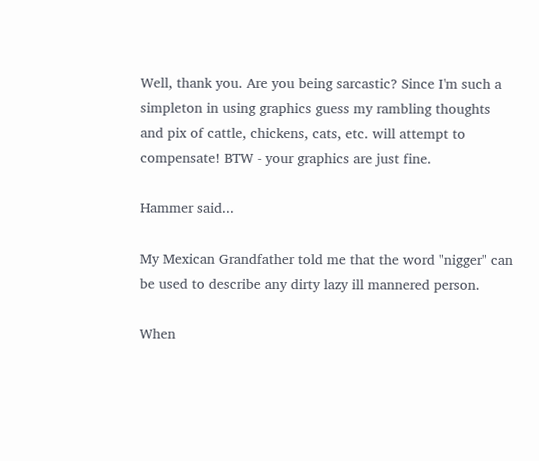Well, thank you. Are you being sarcastic? Since I'm such a simpleton in using graphics guess my rambling thoughts and pix of cattle, chickens, cats, etc. will attempt to compensate! BTW - your graphics are just fine.

Hammer said...

My Mexican Grandfather told me that the word "nigger" can be used to describe any dirty lazy ill mannered person.

When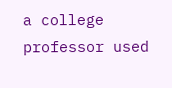a college professor used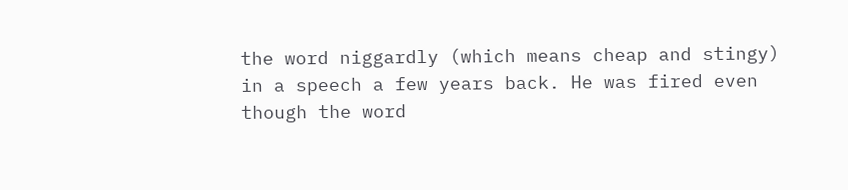the word niggardly (which means cheap and stingy) in a speech a few years back. He was fired even though the word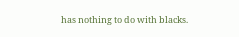has nothing to do with blacks.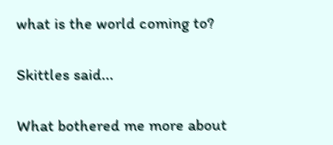what is the world coming to?

Skittles said...

What bothered me more about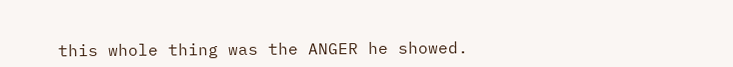this whole thing was the ANGER he showed.